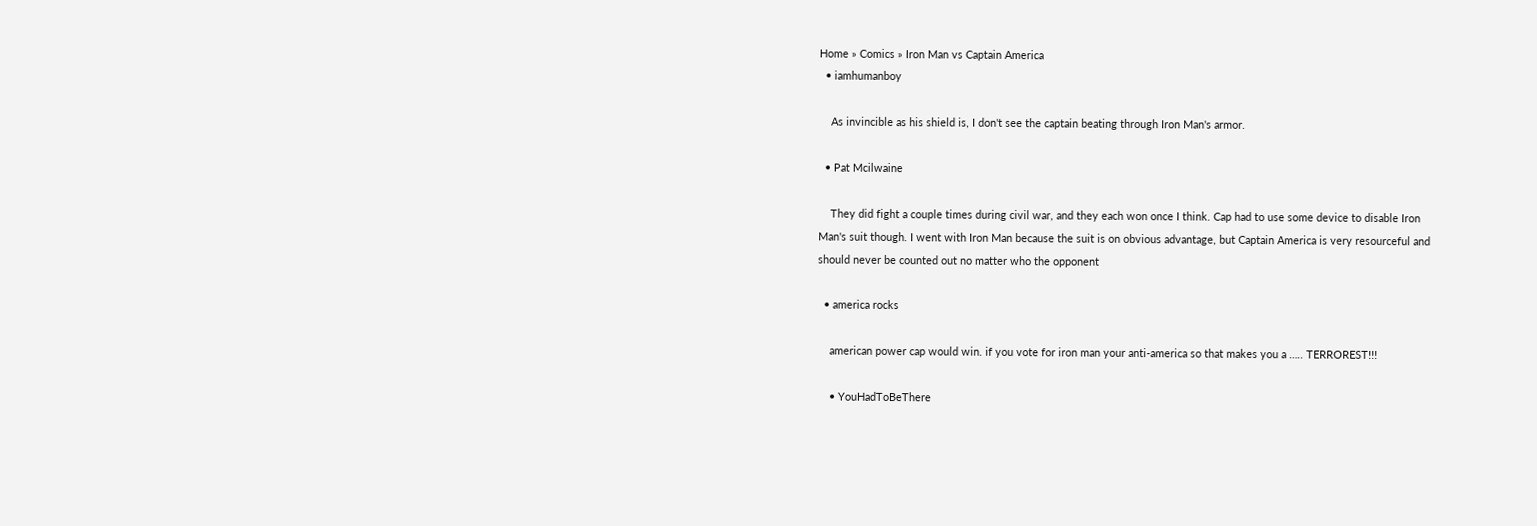Home » Comics » Iron Man vs Captain America
  • iamhumanboy

    As invincible as his shield is, I don't see the captain beating through Iron Man's armor.

  • Pat Mcilwaine

    They did fight a couple times during civil war, and they each won once I think. Cap had to use some device to disable Iron Man's suit though. I went with Iron Man because the suit is on obvious advantage, but Captain America is very resourceful and should never be counted out no matter who the opponent

  • america rocks

    american power cap would win. if you vote for iron man your anti-america so that makes you a ….. TERROREST!!!

    • YouHadToBeThere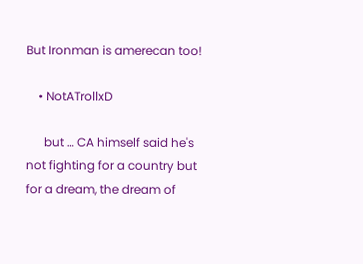But Ironman is amerecan too!

    • NotATrollxD

      but … CA himself said he's not fighting for a country but for a dream, the dream of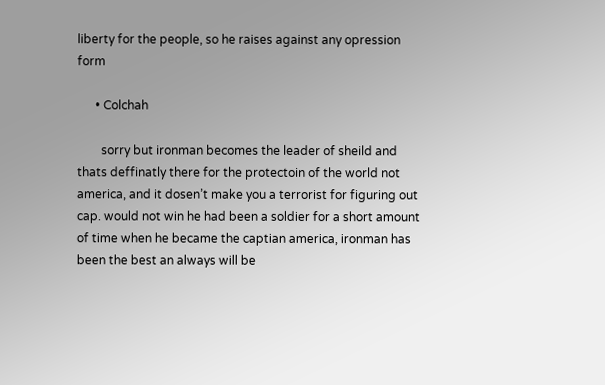liberty for the people, so he raises against any opression form

      • Colchah

        sorry but ironman becomes the leader of sheild and thats deffinatly there for the protectoin of the world not america, and it dosen’t make you a terrorist for figuring out cap. would not win he had been a soldier for a short amount of time when he became the captian america, ironman has been the best an always will be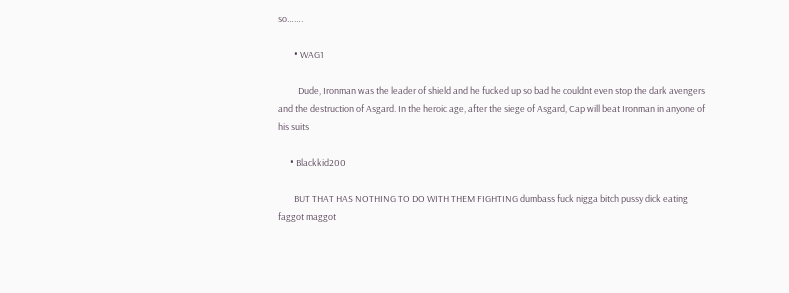so…….

        • WAG1

          Dude, Ironman was the leader of shield and he fucked up so bad he couldnt even stop the dark avengers and the destruction of Asgard. In the heroic age, after the siege of Asgard, Cap will beat Ironman in anyone of his suits

      • Blackkid200

        BUT THAT HAS NOTHING TO DO WITH THEM FIGHTING dumbass fuck nigga bitch pussy dick eating faggot maggot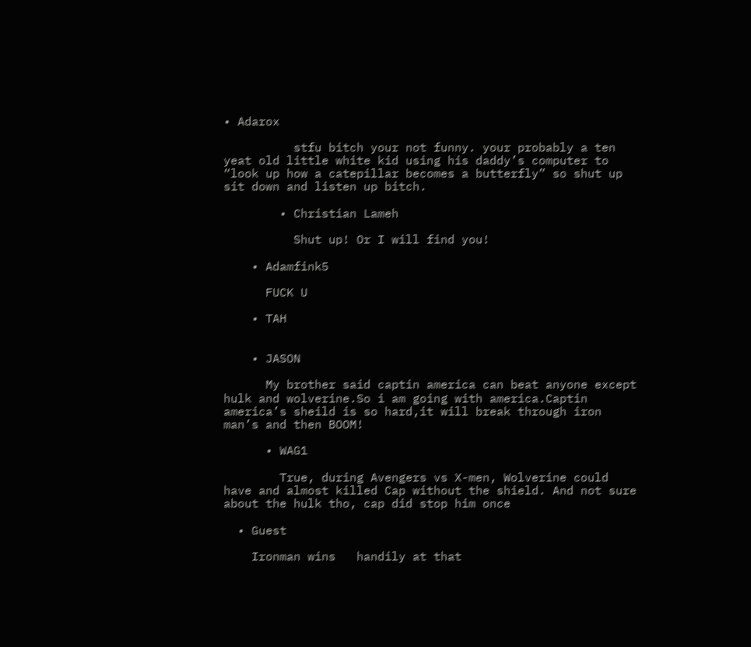• Adarox

          stfu bitch your not funny. your probably a ten yeat old little white kid using his daddy’s computer to “look up how a catepillar becomes a butterfly” so shut up sit down and listen up bitch.

        • Christian Lameh

          Shut up! Or I will find you!

    • Adamfink5

      FUCK U

    • TAH


    • JASON

      My brother said captin america can beat anyone except hulk and wolverine.So i am going with america.Captin america’s sheild is so hard,it will break through iron man’s and then BOOM!

      • WAG1

        True, during Avengers vs X-men, Wolverine could have and almost killed Cap without the shield. And not sure about the hulk tho, cap did stop him once

  • Guest

    Ironman wins   handily at that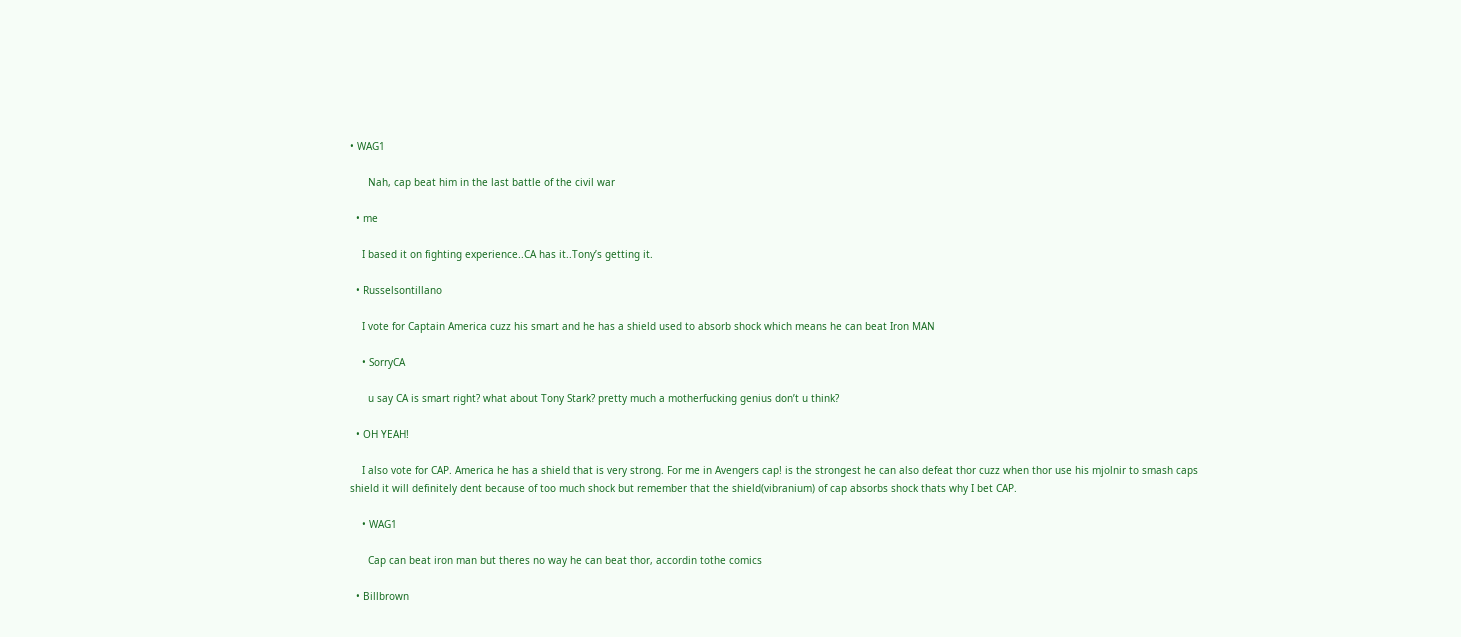• WAG1

      Nah, cap beat him in the last battle of the civil war

  • me

    I based it on fighting experience..CA has it..Tony’s getting it.

  • Russelsontillano

    I vote for Captain America cuzz his smart and he has a shield used to absorb shock which means he can beat Iron MAN

    • SorryCA

      u say CA is smart right? what about Tony Stark? pretty much a motherfucking genius don’t u think?

  • OH YEAH!

    I also vote for CAP. America he has a shield that is very strong. For me in Avengers cap! is the strongest he can also defeat thor cuzz when thor use his mjolnir to smash caps shield it will definitely dent because of too much shock but remember that the shield(vibranium) of cap absorbs shock thats why I bet CAP.

    • WAG1

      Cap can beat iron man but theres no way he can beat thor, accordin tothe comics

  • Billbrown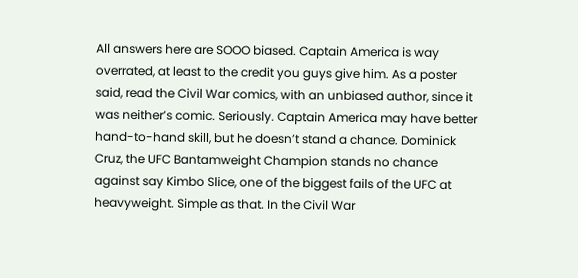All answers here are SOOO biased. Captain America is way overrated, at least to the credit you guys give him. As a poster said, read the Civil War comics, with an unbiased author, since it was neither’s comic. Seriously. Captain America may have better hand-to-hand skill, but he doesn’t stand a chance. Dominick Cruz, the UFC Bantamweight Champion stands no chance against say Kimbo Slice, one of the biggest fails of the UFC at heavyweight. Simple as that. In the Civil War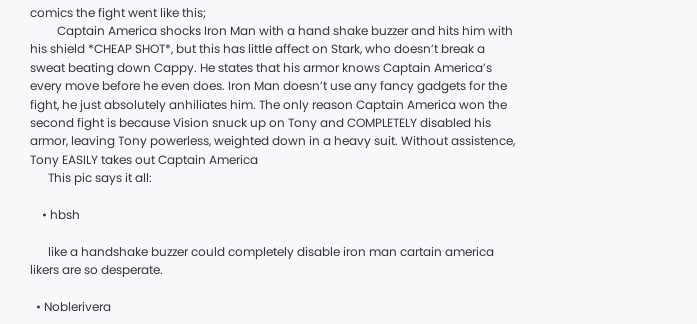comics the fight went like this;
         Captain America shocks Iron Man with a hand shake buzzer and hits him with his shield *CHEAP SHOT*, but this has little affect on Stark, who doesn’t break a sweat beating down Cappy. He states that his armor knows Captain America’s every move before he even does. Iron Man doesn’t use any fancy gadgets for the fight, he just absolutely anhiliates him. The only reason Captain America won the second fight is because Vision snuck up on Tony and COMPLETELY disabled his armor, leaving Tony powerless, weighted down in a heavy suit. Without assistence, Tony EASILY takes out Captain America
      This pic says it all:

    • hbsh

      like a handshake buzzer could completely disable iron man cartain america likers are so desperate.

  • Noblerivera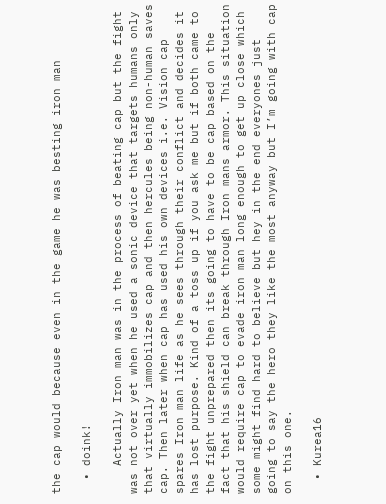the cap would because even in the game he was besting iron man

  • doink!

    Actually Iron man was in the process of beating cap but the fight was not over yet when he used a sonic device that targets humans only that virtually immobilizes cap and then hercules being non-human saves cap. Then later when cap has used his own devices i.e. Vision cap spares Iron man life as he sees through their conflict and decides it has lost purpose. Kind of a toss up if you ask me but if both came to the fight unprepared then its going to have to be cap based on the fact that his shield can break through Iron mans armor. This situation would require cap to evade iron man long enough to get up close which some might find hard to believe but hey in the end everyones just going to say the hero they like the most anyway but I’m going with cap on this one.

  • Kurea16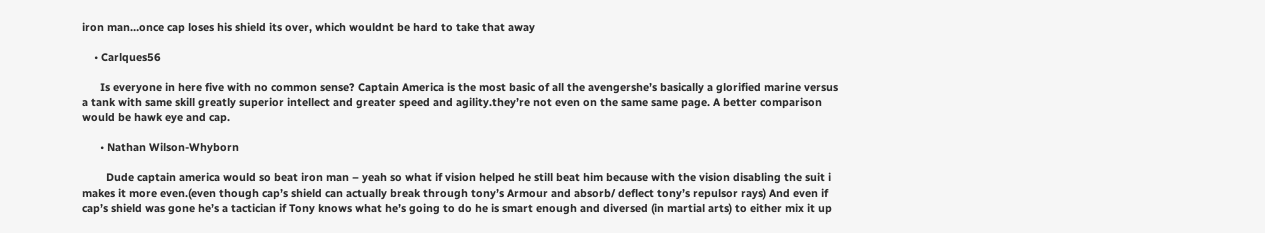iron man…once cap loses his shield its over, which wouldnt be hard to take that away

    • Carlques56

      Is everyone in here five with no common sense? Captain America is the most basic of all the avengershe’s basically a glorified marine versus a tank with same skill greatly superior intellect and greater speed and agility.they’re not even on the same same page. A better comparison would be hawk eye and cap.

      • Nathan Wilson-Whyborn

        Dude captain america would so beat iron man – yeah so what if vision helped he still beat him because with the vision disabling the suit i makes it more even.(even though cap’s shield can actually break through tony’s Armour and absorb/ deflect tony’s repulsor rays) And even if cap’s shield was gone he’s a tactician if Tony knows what he’s going to do he is smart enough and diversed (in martial arts) to either mix it up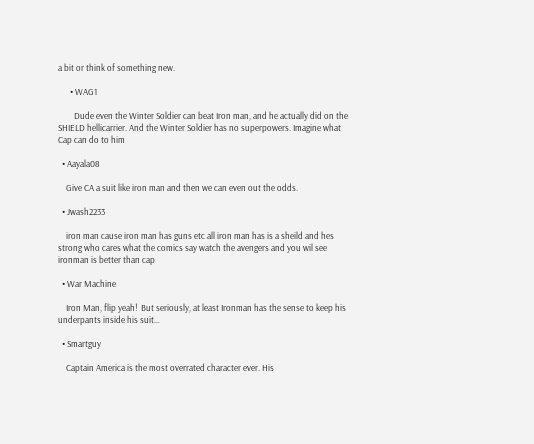a bit or think of something new.

      • WAG1

        Dude even the Winter Soldier can beat Iron man, and he actually did on the SHIELD hellicarrier. And the Winter Soldier has no superpowers. Imagine what Cap can do to him

  • Aayala08

    Give CA a suit like iron man and then we can even out the odds.

  • Jwash2233

    iron man cause iron man has guns etc all iron man has is a sheild and hes strong who cares what the comics say watch the avengers and you wil see ironman is better than cap

  • War Machine

    Iron Man, flip yeah!  But seriously, at least Ironman has the sense to keep his underpants inside his suit…

  • Smartguy

    Captain America is the most overrated character ever. His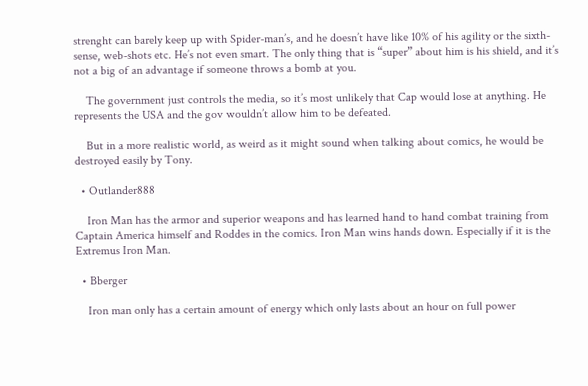strenght can barely keep up with Spider-man’s, and he doesn’t have like 10% of his agility or the sixth-sense, web-shots etc. He’s not even smart. The only thing that is “super” about him is his shield, and it’s not a big of an advantage if someone throws a bomb at you.

    The government just controls the media, so it’s most unlikely that Cap would lose at anything. He represents the USA and the gov wouldn’t allow him to be defeated.

    But in a more realistic world, as weird as it might sound when talking about comics, he would be destroyed easily by Tony.

  • Outlander888

    Iron Man has the armor and superior weapons and has learned hand to hand combat training from Captain America himself and Roddes in the comics. Iron Man wins hands down. Especially if it is the Extremus Iron Man.

  • Bberger

    Iron man only has a certain amount of energy which only lasts about an hour on full power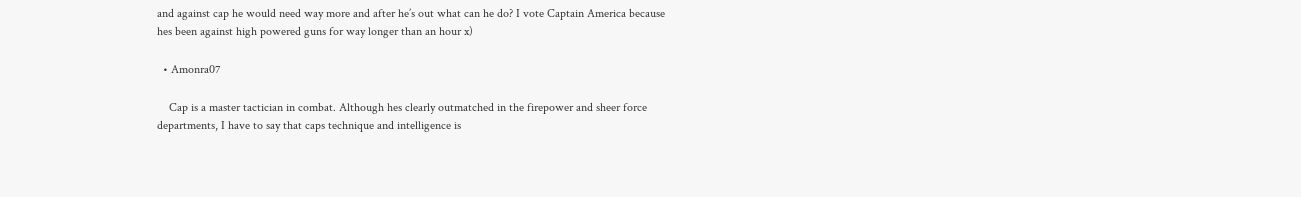and against cap he would need way more and after he’s out what can he do? I vote Captain America because hes been against high powered guns for way longer than an hour x)

  • Amonra07

    Cap is a master tactician in combat. Although hes clearly outmatched in the firepower and sheer force departments, I have to say that caps technique and intelligence is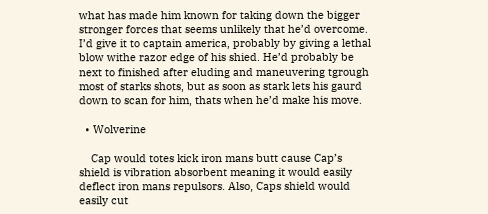what has made him known for taking down the bigger stronger forces that seems unlikely that he’d overcome. I’d give it to captain america, probably by giving a lethal blow withe razor edge of his shied. He’d probably be next to finished after eluding and maneuvering tgrough most of starks shots, but as soon as stark lets his gaurd down to scan for him, thats when he’d make his move.

  • Wolverine

    Cap would totes kick iron mans butt cause Cap’s shield is vibration absorbent meaning it would easily deflect iron mans repulsors. Also, Caps shield would easily cut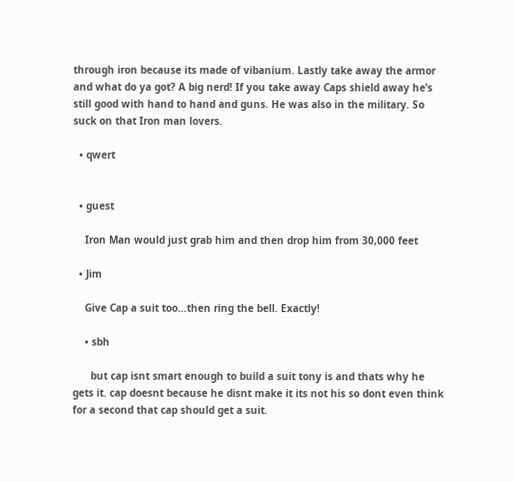through iron because its made of vibanium. Lastly take away the armor and what do ya got? A big nerd! If you take away Caps shield away he’s still good with hand to hand and guns. He was also in the military. So suck on that Iron man lovers.

  • qwert


  • guest

    Iron Man would just grab him and then drop him from 30,000 feet

  • Jim

    Give Cap a suit too…then ring the bell. Exactly!

    • sbh

      but cap isnt smart enough to build a suit tony is and thats why he gets it. cap doesnt because he disnt make it its not his so dont even think for a second that cap should get a suit.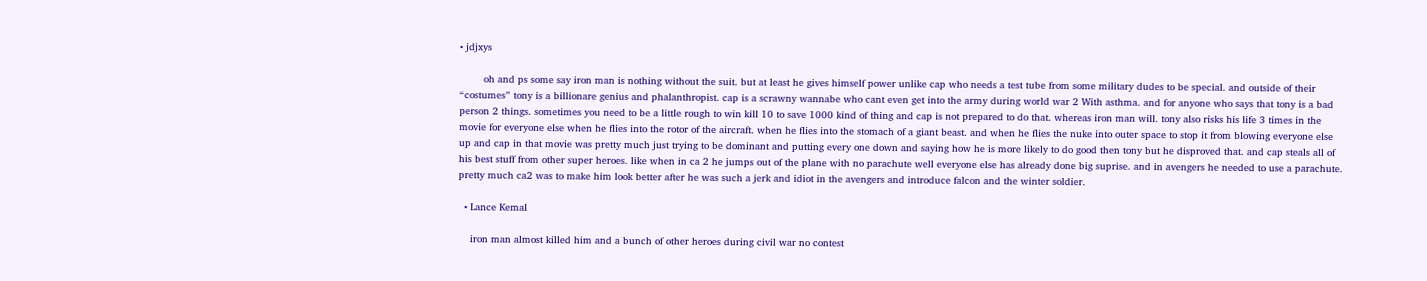• jdjxys

        oh and ps some say iron man is nothing without the suit. but at least he gives himself power unlike cap who needs a test tube from some military dudes to be special. and outside of their “costumes” tony is a billionare genius and phalanthropist. cap is a scrawny wannabe who cant even get into the army during world war 2 With asthma. and for anyone who says that tony is a bad person 2 things. sometimes you need to be a little rough to win kill 10 to save 1000 kind of thing and cap is not prepared to do that. whereas iron man will. tony also risks his life 3 times in the movie for everyone else when he flies into the rotor of the aircraft. when he flies into the stomach of a giant beast. and when he flies the nuke into outer space to stop it from blowing everyone else up and cap in that movie was pretty much just trying to be dominant and putting every one down and saying how he is more likely to do good then tony but he disproved that. and cap steals all of his best stuff from other super heroes. like when in ca 2 he jumps out of the plane with no parachute well everyone else has already done big suprise. and in avengers he needed to use a parachute. pretty much ca2 was to make him look better after he was such a jerk and idiot in the avengers and introduce falcon and the winter soldier.

  • Lance Kemal

    iron man almost killed him and a bunch of other heroes during civil war no contest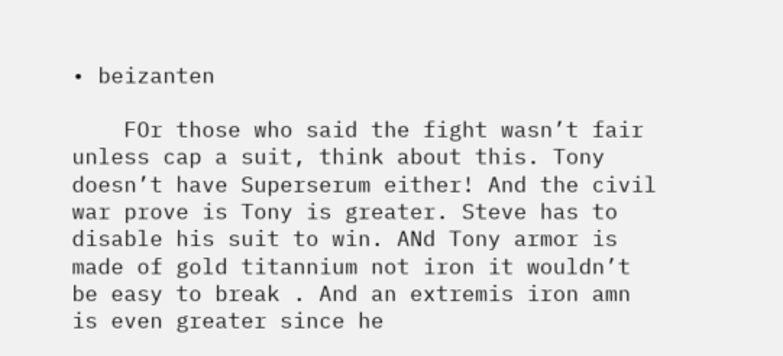• beizanten

    FOr those who said the fight wasn’t fair unless cap a suit, think about this. Tony doesn’t have Superserum either! And the civil war prove is Tony is greater. Steve has to disable his suit to win. ANd Tony armor is made of gold titannium not iron it wouldn’t be easy to break . And an extremis iron amn is even greater since he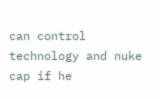can control technology and nuke cap if he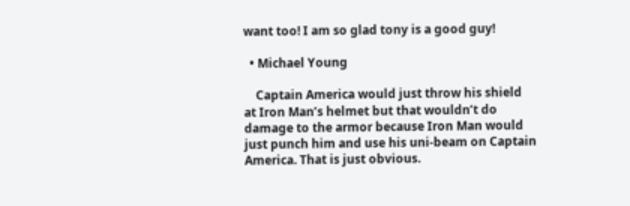want too! I am so glad tony is a good guy!

  • Michael Young

    Captain America would just throw his shield at Iron Man’s helmet but that wouldn’t do damage to the armor because Iron Man would just punch him and use his uni-beam on Captain America. That is just obvious.